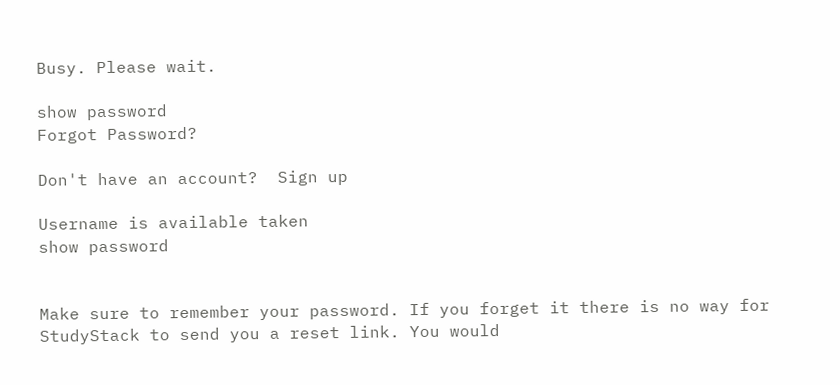Busy. Please wait.

show password
Forgot Password?

Don't have an account?  Sign up

Username is available taken
show password


Make sure to remember your password. If you forget it there is no way for StudyStack to send you a reset link. You would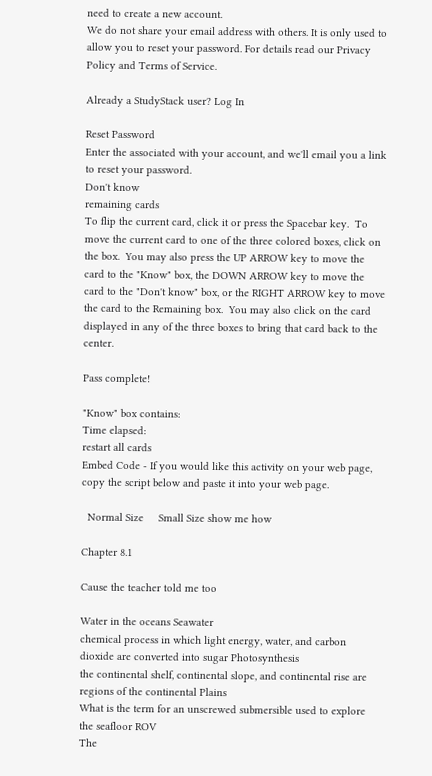need to create a new account.
We do not share your email address with others. It is only used to allow you to reset your password. For details read our Privacy Policy and Terms of Service.

Already a StudyStack user? Log In

Reset Password
Enter the associated with your account, and we'll email you a link to reset your password.
Don't know
remaining cards
To flip the current card, click it or press the Spacebar key.  To move the current card to one of the three colored boxes, click on the box.  You may also press the UP ARROW key to move the card to the "Know" box, the DOWN ARROW key to move the card to the "Don't know" box, or the RIGHT ARROW key to move the card to the Remaining box.  You may also click on the card displayed in any of the three boxes to bring that card back to the center.

Pass complete!

"Know" box contains:
Time elapsed:
restart all cards
Embed Code - If you would like this activity on your web page, copy the script below and paste it into your web page.

  Normal Size     Small Size show me how

Chapter 8.1

Cause the teacher told me too

Water in the oceans Seawater
chemical process in which light energy, water, and carbon dioxide are converted into sugar Photosynthesis
the continental shelf, continental slope, and continental rise are regions of the continental Plains
What is the term for an unscrewed submersible used to explore the seafloor ROV
The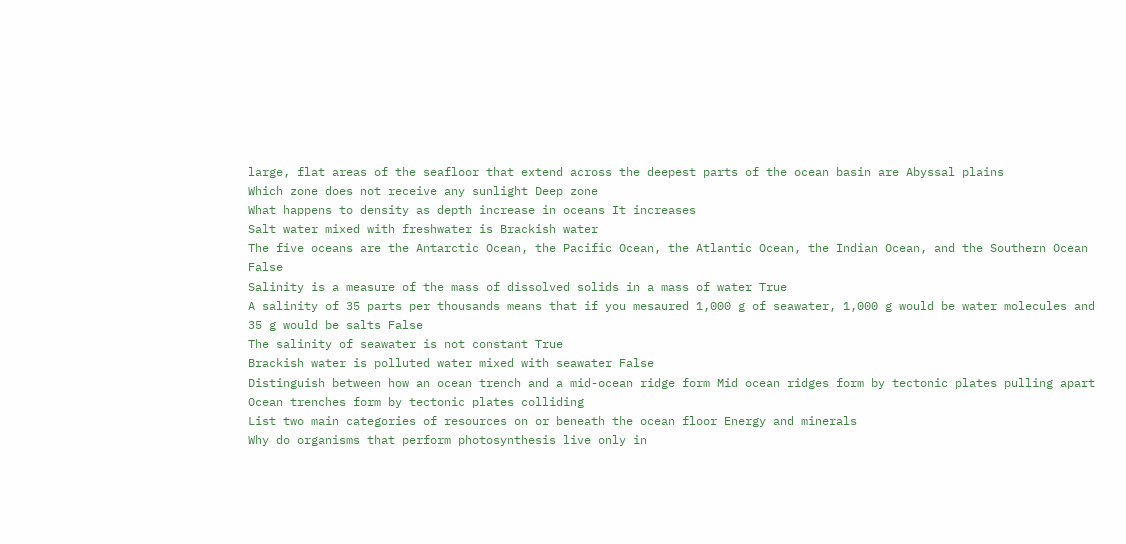large, flat areas of the seafloor that extend across the deepest parts of the ocean basin are Abyssal plains
Which zone does not receive any sunlight Deep zone
What happens to density as depth increase in oceans It increases
Salt water mixed with freshwater is Brackish water
The five oceans are the Antarctic Ocean, the Pacific Ocean, the Atlantic Ocean, the Indian Ocean, and the Southern Ocean False
Salinity is a measure of the mass of dissolved solids in a mass of water True
A salinity of 35 parts per thousands means that if you mesaured 1,000 g of seawater, 1,000 g would be water molecules and 35 g would be salts False
The salinity of seawater is not constant True
Brackish water is polluted water mixed with seawater False
Distinguish between how an ocean trench and a mid-ocean ridge form Mid ocean ridges form by tectonic plates pulling apart Ocean trenches form by tectonic plates colliding
List two main categories of resources on or beneath the ocean floor Energy and minerals
Why do organisms that perform photosynthesis live only in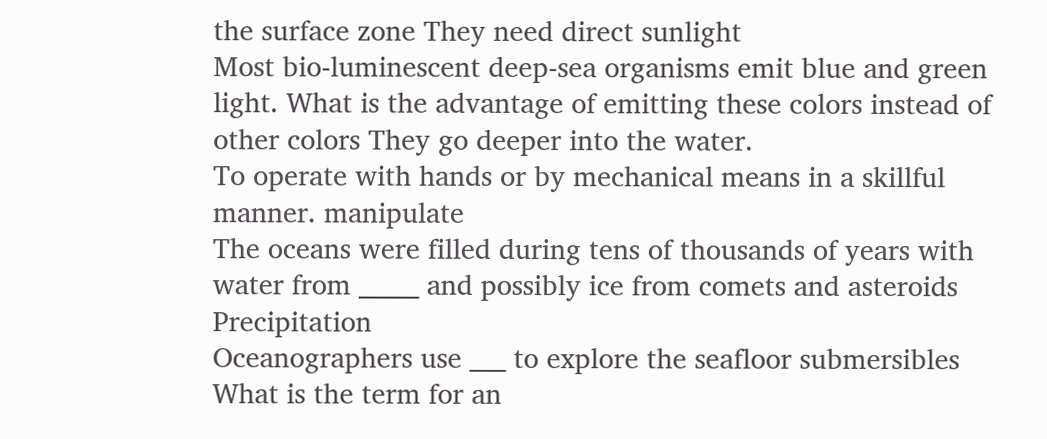the surface zone They need direct sunlight
Most bio-luminescent deep-sea organisms emit blue and green light. What is the advantage of emitting these colors instead of other colors They go deeper into the water.
To operate with hands or by mechanical means in a skillful manner. manipulate
The oceans were filled during tens of thousands of years with water from _____ and possibly ice from comets and asteroids Precipitation
Oceanographers use ___ to explore the seafloor submersibles
What is the term for an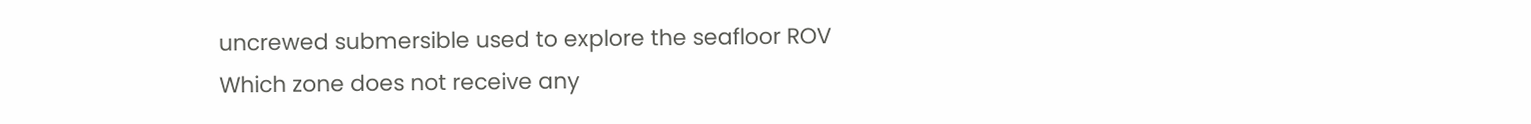uncrewed submersible used to explore the seafloor ROV
Which zone does not receive any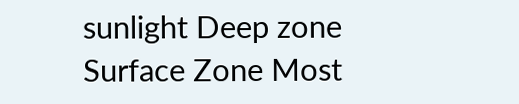sunlight Deep zone
Surface Zone Most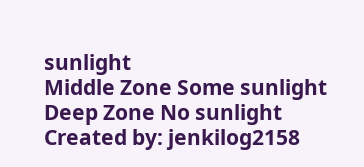sunlight
Middle Zone Some sunlight
Deep Zone No sunlight
Created by: jenkilog2158